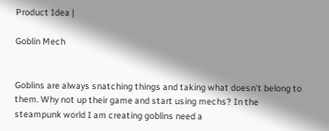Product Idea |

Goblin Mech


Goblins are always snatching things and taking what doesn't belong to them. Why not up their game and start using mechs? In the steampunk world I am creating goblins need a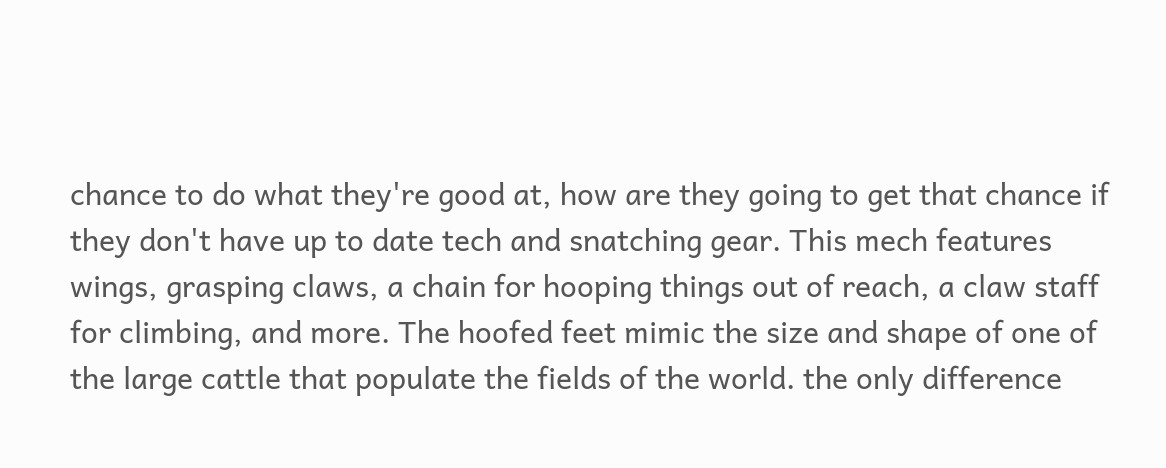chance to do what they're good at, how are they going to get that chance if they don't have up to date tech and snatching gear. This mech features wings, grasping claws, a chain for hooping things out of reach, a claw staff for climbing, and more. The hoofed feet mimic the size and shape of one of the large cattle that populate the fields of the world. the only difference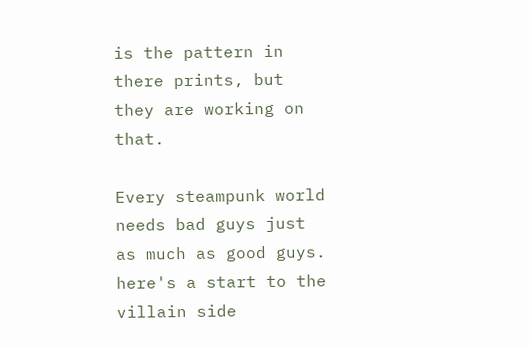is the pattern in there prints, but they are working on that.

Every steampunk world needs bad guys just as much as good guys. here's a start to the villain side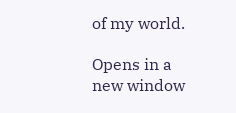of my world.

Opens in a new window